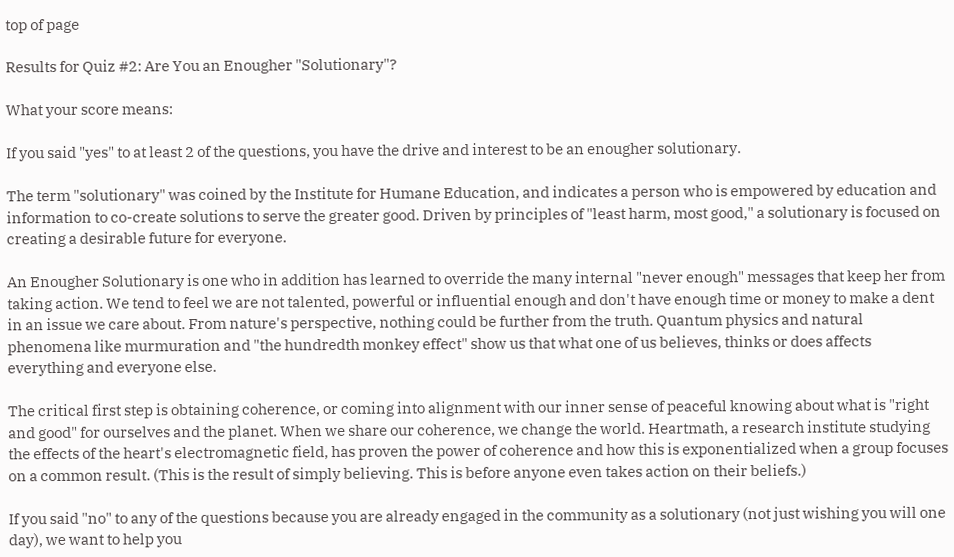top of page

Results for Quiz #2: Are You an Enougher "Solutionary"?

What your score means:

If you said "yes" to at least 2 of the questions, you have the drive and interest to be an enougher solutionary.

The term "solutionary" was coined by the Institute for Humane Education, and indicates a person who is empowered by education and information to co-create solutions to serve the greater good. Driven by principles of "least harm, most good," a solutionary is focused on creating a desirable future for everyone.

An Enougher Solutionary is one who in addition has learned to override the many internal "never enough" messages that keep her from taking action. We tend to feel we are not talented, powerful or influential enough and don't have enough time or money to make a dent in an issue we care about. From nature's perspective, nothing could be further from the truth. Quantum physics and natural phenomena like murmuration and "the hundredth monkey effect" show us that what one of us believes, thinks or does affects everything and everyone else.

The critical first step is obtaining coherence, or coming into alignment with our inner sense of peaceful knowing about what is "right and good" for ourselves and the planet. When we share our coherence, we change the world. Heartmath, a research institute studying the effects of the heart's electromagnetic field, has proven the power of coherence and how this is exponentialized when a group focuses on a common result. (This is the result of simply believing. This is before anyone even takes action on their beliefs.)

If you said "no" to any of the questions because you are already engaged in the community as a solutionary (not just wishing you will one day), we want to help you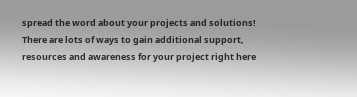spread the word about your projects and solutions! There are lots of ways to gain additional support, resources and awareness for your project right here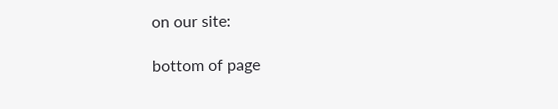on our site:

bottom of page